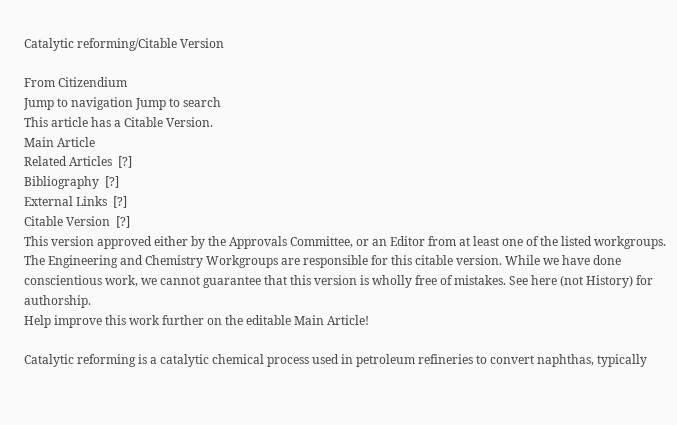Catalytic reforming/Citable Version

From Citizendium
Jump to navigation Jump to search
This article has a Citable Version.
Main Article
Related Articles  [?]
Bibliography  [?]
External Links  [?]
Citable Version  [?]
This version approved either by the Approvals Committee, or an Editor from at least one of the listed workgroups. The Engineering and Chemistry Workgroups are responsible for this citable version. While we have done conscientious work, we cannot guarantee that this version is wholly free of mistakes. See here (not History) for authorship.
Help improve this work further on the editable Main Article!

Catalytic reforming is a catalytic chemical process used in petroleum refineries to convert naphthas, typically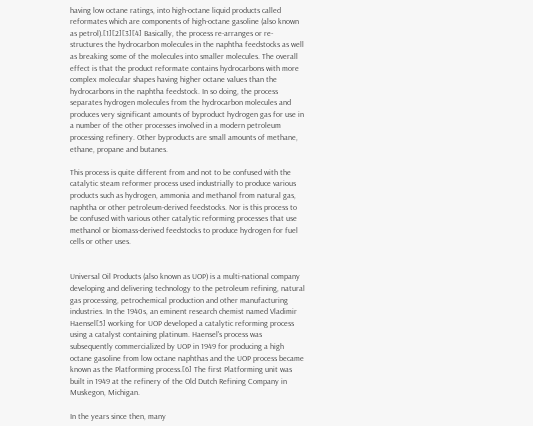having low octane ratings, into high-octane liquid products called reformates which are components of high-octane gasoline (also known as petrol).[1][2][3][4] Basically, the process re-arranges or re-structures the hydrocarbon molecules in the naphtha feedstocks as well as breaking some of the molecules into smaller molecules. The overall effect is that the product reformate contains hydrocarbons with more complex molecular shapes having higher octane values than the hydrocarbons in the naphtha feedstock. In so doing, the process separates hydrogen molecules from the hydrocarbon molecules and produces very significant amounts of byproduct hydrogen gas for use in a number of the other processes involved in a modern petroleum processing refinery. Other byproducts are small amounts of methane, ethane, propane and butanes.

This process is quite different from and not to be confused with the catalytic steam reformer process used industrially to produce various products such as hydrogen, ammonia and methanol from natural gas, naphtha or other petroleum-derived feedstocks. Nor is this process to be confused with various other catalytic reforming processes that use methanol or biomass-derived feedstocks to produce hydrogen for fuel cells or other uses.


Universal Oil Products (also known as UOP) is a multi-national company developing and delivering technology to the petroleum refining, natural gas processing, petrochemical production and other manufacturing industries. In the 1940s, an eminent research chemist named Vladimir Haensel[5] working for UOP developed a catalytic reforming process using a catalyst containing platinum. Haensel's process was subsequently commercialized by UOP in 1949 for producing a high octane gasoline from low octane naphthas and the UOP process became known as the Platforming process.[6] The first Platforming unit was built in 1949 at the refinery of the Old Dutch Refining Company in Muskegon, Michigan.

In the years since then, many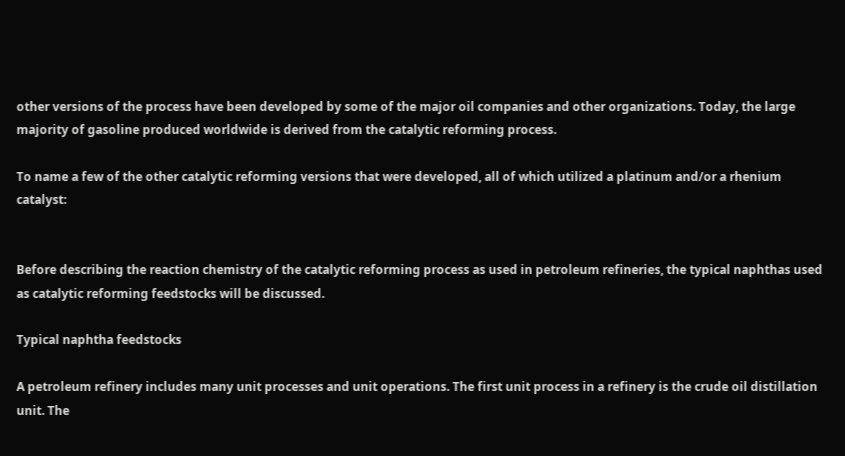other versions of the process have been developed by some of the major oil companies and other organizations. Today, the large majority of gasoline produced worldwide is derived from the catalytic reforming process.

To name a few of the other catalytic reforming versions that were developed, all of which utilized a platinum and/or a rhenium catalyst:


Before describing the reaction chemistry of the catalytic reforming process as used in petroleum refineries, the typical naphthas used as catalytic reforming feedstocks will be discussed.

Typical naphtha feedstocks

A petroleum refinery includes many unit processes and unit operations. The first unit process in a refinery is the crude oil distillation unit. The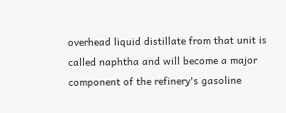overhead liquid distillate from that unit is called naphtha and will become a major component of the refinery's gasoline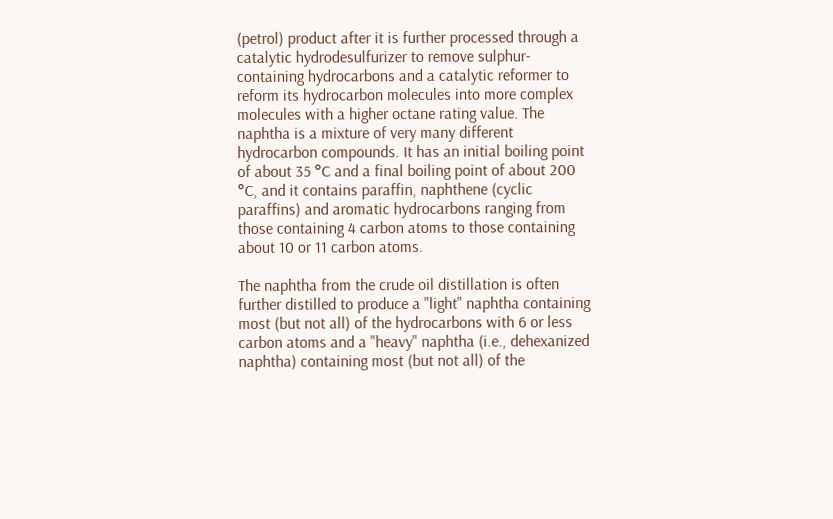(petrol) product after it is further processed through a catalytic hydrodesulfurizer to remove sulphur-containing hydrocarbons and a catalytic reformer to reform its hydrocarbon molecules into more complex molecules with a higher octane rating value. The naphtha is a mixture of very many different hydrocarbon compounds. It has an initial boiling point of about 35 °C and a final boiling point of about 200 °C, and it contains paraffin, naphthene (cyclic paraffins) and aromatic hydrocarbons ranging from those containing 4 carbon atoms to those containing about 10 or 11 carbon atoms.

The naphtha from the crude oil distillation is often further distilled to produce a "light" naphtha containing most (but not all) of the hydrocarbons with 6 or less carbon atoms and a "heavy" naphtha (i.e., dehexanized naphtha) containing most (but not all) of the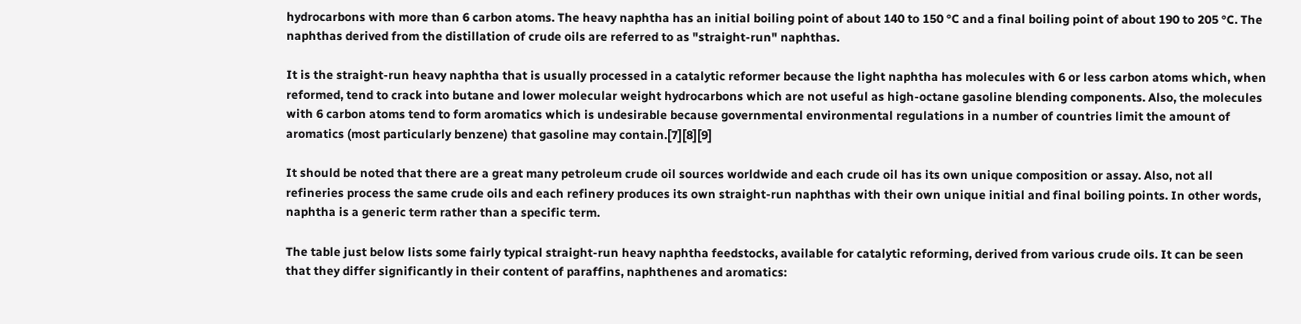hydrocarbons with more than 6 carbon atoms. The heavy naphtha has an initial boiling point of about 140 to 150 °C and a final boiling point of about 190 to 205 °C. The naphthas derived from the distillation of crude oils are referred to as "straight-run" naphthas.

It is the straight-run heavy naphtha that is usually processed in a catalytic reformer because the light naphtha has molecules with 6 or less carbon atoms which, when reformed, tend to crack into butane and lower molecular weight hydrocarbons which are not useful as high-octane gasoline blending components. Also, the molecules with 6 carbon atoms tend to form aromatics which is undesirable because governmental environmental regulations in a number of countries limit the amount of aromatics (most particularly benzene) that gasoline may contain.[7][8][9]

It should be noted that there are a great many petroleum crude oil sources worldwide and each crude oil has its own unique composition or assay. Also, not all refineries process the same crude oils and each refinery produces its own straight-run naphthas with their own unique initial and final boiling points. In other words, naphtha is a generic term rather than a specific term.

The table just below lists some fairly typical straight-run heavy naphtha feedstocks, available for catalytic reforming, derived from various crude oils. It can be seen that they differ significantly in their content of paraffins, naphthenes and aromatics: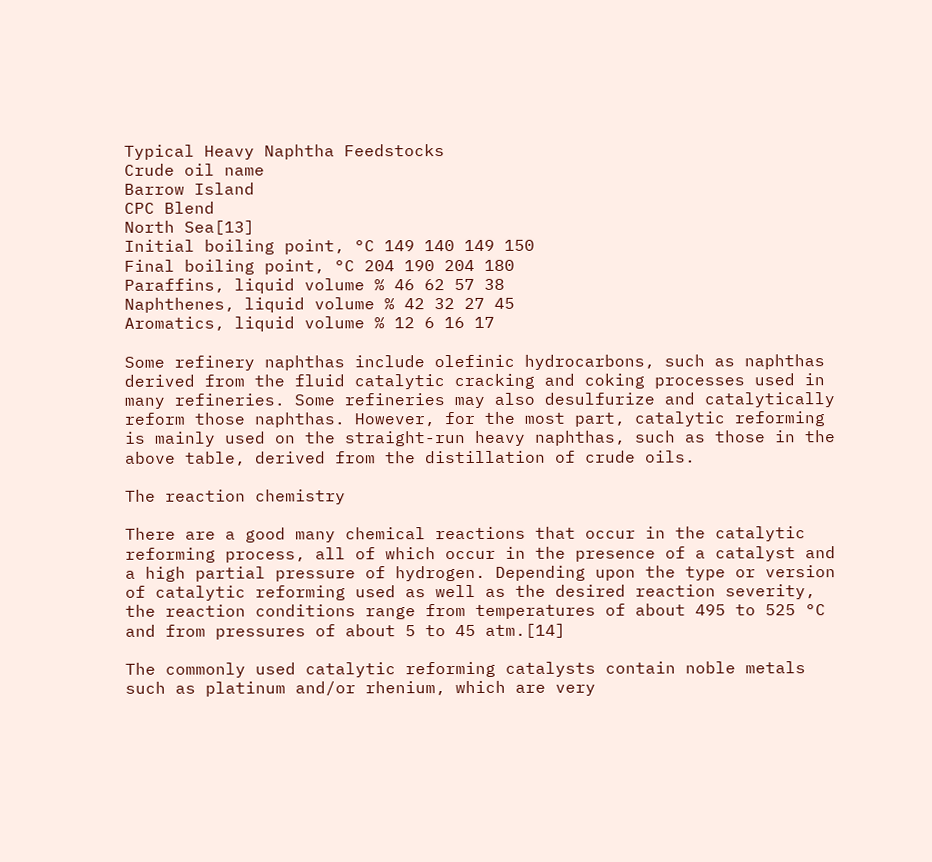Typical Heavy Naphtha Feedstocks
Crude oil name
Barrow Island
CPC Blend
North Sea[13]
Initial boiling point, °C 149 140 149 150
Final boiling point, °C 204 190 204 180
Paraffins, liquid volume % 46 62 57 38
Naphthenes, liquid volume % 42 32 27 45
Aromatics, liquid volume % 12 6 16 17

Some refinery naphthas include olefinic hydrocarbons, such as naphthas derived from the fluid catalytic cracking and coking processes used in many refineries. Some refineries may also desulfurize and catalytically reform those naphthas. However, for the most part, catalytic reforming is mainly used on the straight-run heavy naphthas, such as those in the above table, derived from the distillation of crude oils.

The reaction chemistry

There are a good many chemical reactions that occur in the catalytic reforming process, all of which occur in the presence of a catalyst and a high partial pressure of hydrogen. Depending upon the type or version of catalytic reforming used as well as the desired reaction severity, the reaction conditions range from temperatures of about 495 to 525 °C and from pressures of about 5 to 45 atm.[14]

The commonly used catalytic reforming catalysts contain noble metals such as platinum and/or rhenium, which are very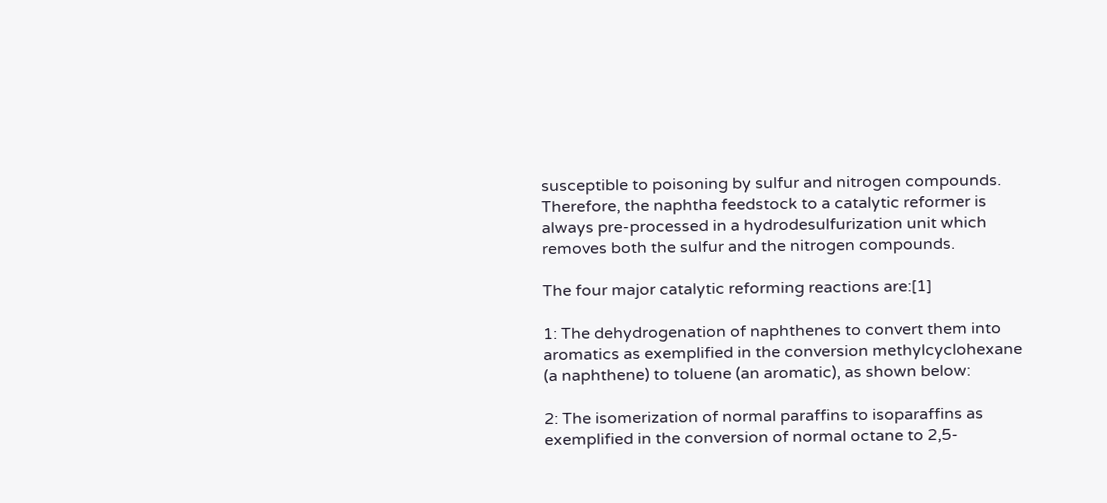susceptible to poisoning by sulfur and nitrogen compounds. Therefore, the naphtha feedstock to a catalytic reformer is always pre-processed in a hydrodesulfurization unit which removes both the sulfur and the nitrogen compounds.

The four major catalytic reforming reactions are:[1]

1: The dehydrogenation of naphthenes to convert them into aromatics as exemplified in the conversion methylcyclohexane (a naphthene) to toluene (an aromatic), as shown below:

2: The isomerization of normal paraffins to isoparaffins as exemplified in the conversion of normal octane to 2,5-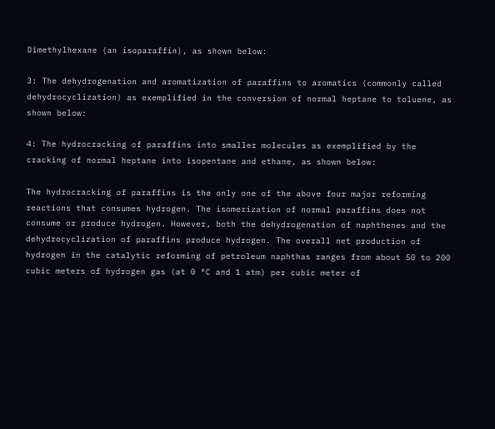Dimethylhexane (an isoparaffin), as shown below:

3: The dehydrogenation and aromatization of paraffins to aromatics (commonly called dehydrocyclization) as exemplified in the conversion of normal heptane to toluene, as shown below:

4: The hydrocracking of paraffins into smaller molecules as exemplified by the cracking of normal heptane into isopentane and ethane, as shown below:

The hydrocracking of paraffins is the only one of the above four major reforming reactions that consumes hydrogen. The isomerization of normal paraffins does not consume or produce hydrogen. However, both the dehydrogenation of naphthenes and the dehydrocyclization of paraffins produce hydrogen. The overall net production of hydrogen in the catalytic reforming of petroleum naphthas ranges from about 50 to 200 cubic meters of hydrogen gas (at 0 °C and 1 atm) per cubic meter of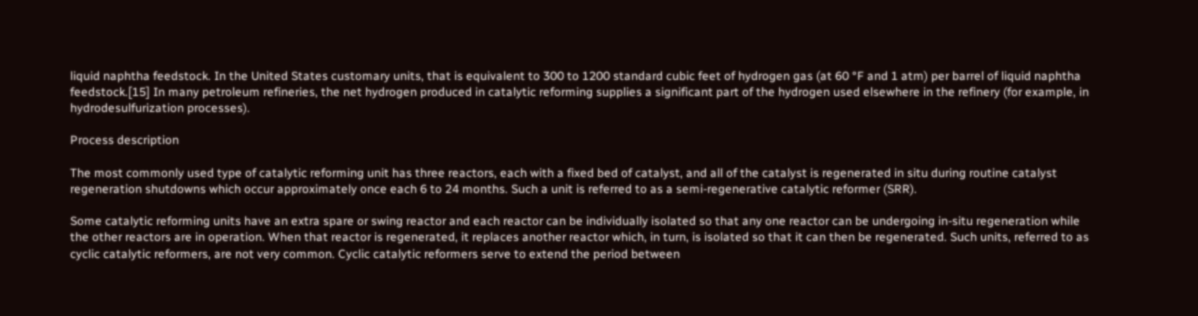liquid naphtha feedstock. In the United States customary units, that is equivalent to 300 to 1200 standard cubic feet of hydrogen gas (at 60 °F and 1 atm) per barrel of liquid naphtha feedstock.[15] In many petroleum refineries, the net hydrogen produced in catalytic reforming supplies a significant part of the hydrogen used elsewhere in the refinery (for example, in hydrodesulfurization processes).

Process description

The most commonly used type of catalytic reforming unit has three reactors, each with a fixed bed of catalyst, and all of the catalyst is regenerated in situ during routine catalyst regeneration shutdowns which occur approximately once each 6 to 24 months. Such a unit is referred to as a semi-regenerative catalytic reformer (SRR).

Some catalytic reforming units have an extra spare or swing reactor and each reactor can be individually isolated so that any one reactor can be undergoing in-situ regeneration while the other reactors are in operation. When that reactor is regenerated, it replaces another reactor which, in turn, is isolated so that it can then be regenerated. Such units, referred to as cyclic catalytic reformers, are not very common. Cyclic catalytic reformers serve to extend the period between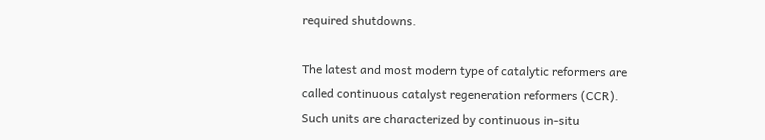required shutdowns.

The latest and most modern type of catalytic reformers are called continuous catalyst regeneration reformers (CCR). Such units are characterized by continuous in-situ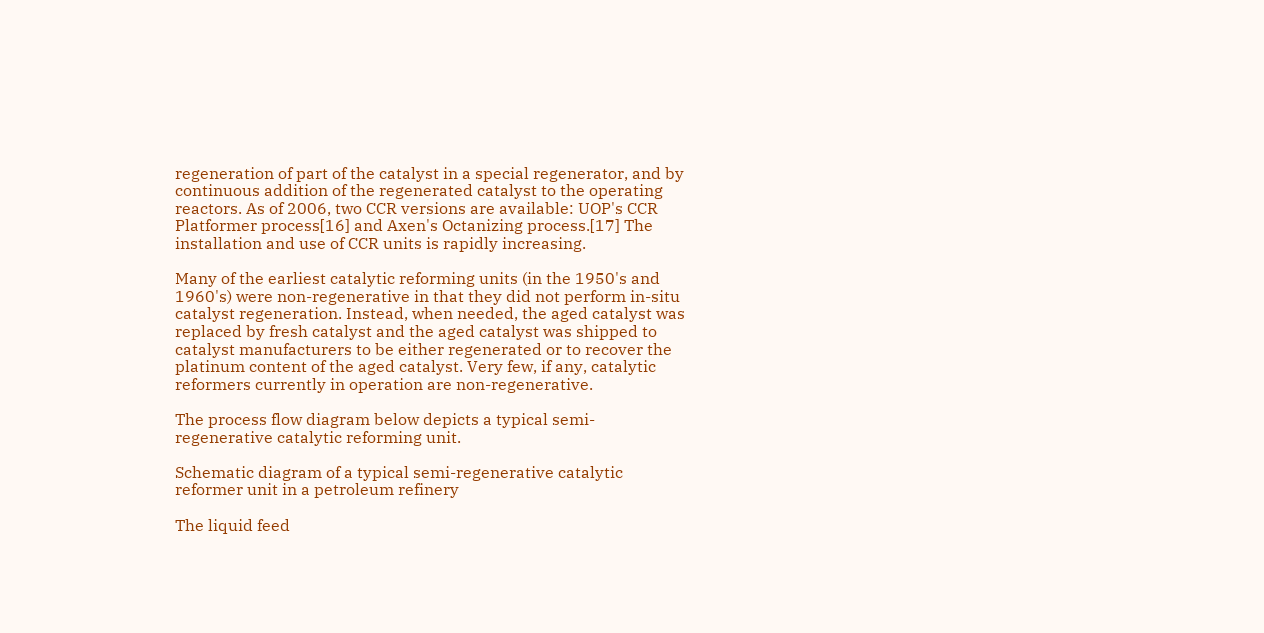regeneration of part of the catalyst in a special regenerator, and by continuous addition of the regenerated catalyst to the operating reactors. As of 2006, two CCR versions are available: UOP's CCR Platformer process[16] and Axen's Octanizing process.[17] The installation and use of CCR units is rapidly increasing.

Many of the earliest catalytic reforming units (in the 1950's and 1960's) were non-regenerative in that they did not perform in-situ catalyst regeneration. Instead, when needed, the aged catalyst was replaced by fresh catalyst and the aged catalyst was shipped to catalyst manufacturers to be either regenerated or to recover the platinum content of the aged catalyst. Very few, if any, catalytic reformers currently in operation are non-regenerative.

The process flow diagram below depicts a typical semi-regenerative catalytic reforming unit.

Schematic diagram of a typical semi-regenerative catalytic reformer unit in a petroleum refinery

The liquid feed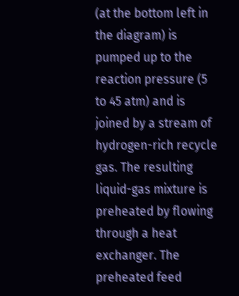(at the bottom left in the diagram) is pumped up to the reaction pressure (5 to 45 atm) and is joined by a stream of hydrogen-rich recycle gas. The resulting liquid-gas mixture is preheated by flowing through a heat exchanger. The preheated feed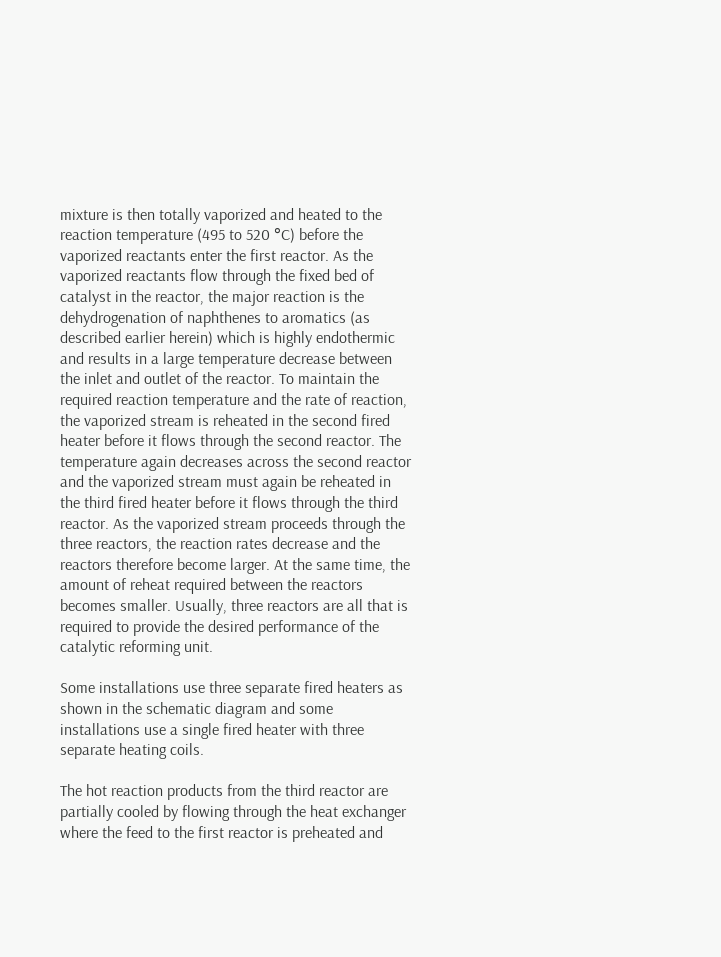mixture is then totally vaporized and heated to the reaction temperature (495 to 520 °C) before the vaporized reactants enter the first reactor. As the vaporized reactants flow through the fixed bed of catalyst in the reactor, the major reaction is the dehydrogenation of naphthenes to aromatics (as described earlier herein) which is highly endothermic and results in a large temperature decrease between the inlet and outlet of the reactor. To maintain the required reaction temperature and the rate of reaction, the vaporized stream is reheated in the second fired heater before it flows through the second reactor. The temperature again decreases across the second reactor and the vaporized stream must again be reheated in the third fired heater before it flows through the third reactor. As the vaporized stream proceeds through the three reactors, the reaction rates decrease and the reactors therefore become larger. At the same time, the amount of reheat required between the reactors becomes smaller. Usually, three reactors are all that is required to provide the desired performance of the catalytic reforming unit.

Some installations use three separate fired heaters as shown in the schematic diagram and some installations use a single fired heater with three separate heating coils.

The hot reaction products from the third reactor are partially cooled by flowing through the heat exchanger where the feed to the first reactor is preheated and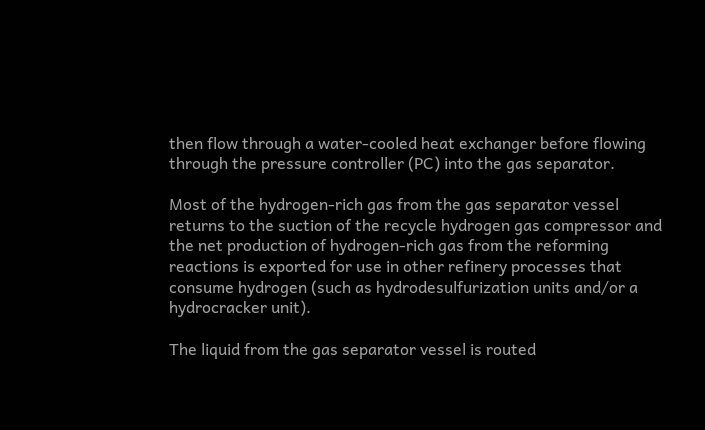then flow through a water-cooled heat exchanger before flowing through the pressure controller (PC) into the gas separator.

Most of the hydrogen-rich gas from the gas separator vessel returns to the suction of the recycle hydrogen gas compressor and the net production of hydrogen-rich gas from the reforming reactions is exported for use in other refinery processes that consume hydrogen (such as hydrodesulfurization units and/or a hydrocracker unit).

The liquid from the gas separator vessel is routed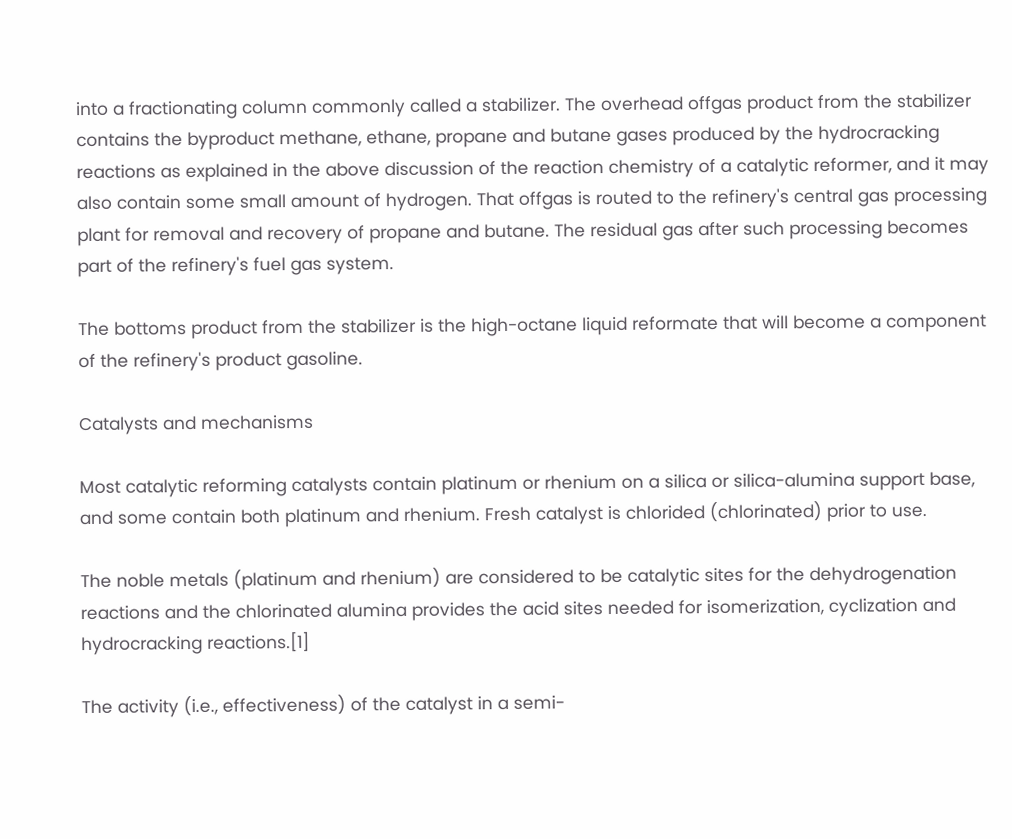into a fractionating column commonly called a stabilizer. The overhead offgas product from the stabilizer contains the byproduct methane, ethane, propane and butane gases produced by the hydrocracking reactions as explained in the above discussion of the reaction chemistry of a catalytic reformer, and it may also contain some small amount of hydrogen. That offgas is routed to the refinery's central gas processing plant for removal and recovery of propane and butane. The residual gas after such processing becomes part of the refinery's fuel gas system.

The bottoms product from the stabilizer is the high-octane liquid reformate that will become a component of the refinery's product gasoline.

Catalysts and mechanisms

Most catalytic reforming catalysts contain platinum or rhenium on a silica or silica-alumina support base, and some contain both platinum and rhenium. Fresh catalyst is chlorided (chlorinated) prior to use.

The noble metals (platinum and rhenium) are considered to be catalytic sites for the dehydrogenation reactions and the chlorinated alumina provides the acid sites needed for isomerization, cyclization and hydrocracking reactions.[1]

The activity (i.e., effectiveness) of the catalyst in a semi-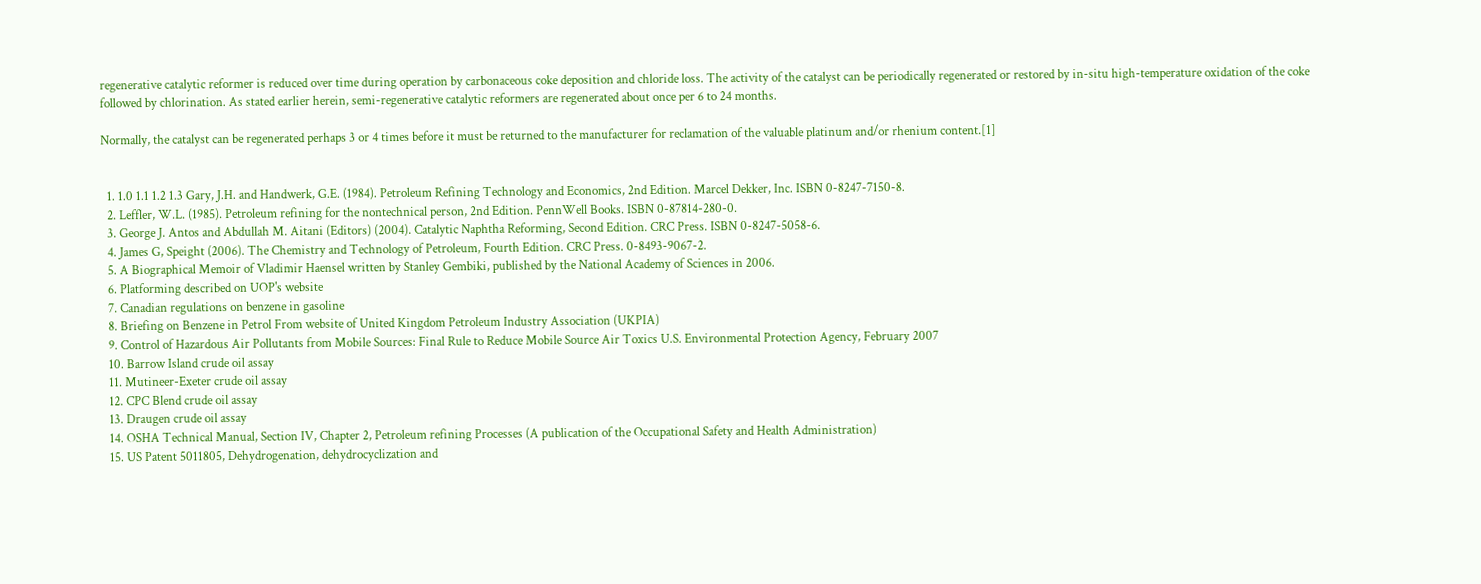regenerative catalytic reformer is reduced over time during operation by carbonaceous coke deposition and chloride loss. The activity of the catalyst can be periodically regenerated or restored by in-situ high-temperature oxidation of the coke followed by chlorination. As stated earlier herein, semi-regenerative catalytic reformers are regenerated about once per 6 to 24 months.

Normally, the catalyst can be regenerated perhaps 3 or 4 times before it must be returned to the manufacturer for reclamation of the valuable platinum and/or rhenium content.[1]


  1. 1.0 1.1 1.2 1.3 Gary, J.H. and Handwerk, G.E. (1984). Petroleum Refining Technology and Economics, 2nd Edition. Marcel Dekker, Inc. ISBN 0-8247-7150-8.
  2. Leffler, W.L. (1985). Petroleum refining for the nontechnical person, 2nd Edition. PennWell Books. ISBN 0-87814-280-0.
  3. George J. Antos and Abdullah M. Aitani (Editors) (2004). Catalytic Naphtha Reforming, Second Edition. CRC Press. ISBN 0-8247-5058-6.
  4. James G, Speight (2006). The Chemistry and Technology of Petroleum, Fourth Edition. CRC Press. 0-8493-9067-2.
  5. A Biographical Memoir of Vladimir Haensel written by Stanley Gembiki, published by the National Academy of Sciences in 2006.
  6. Platforming described on UOP's website
  7. Canadian regulations on benzene in gasoline
  8. Briefing on Benzene in Petrol From website of United Kingdom Petroleum Industry Association (UKPIA)
  9. Control of Hazardous Air Pollutants from Mobile Sources: Final Rule to Reduce Mobile Source Air Toxics U.S. Environmental Protection Agency, February 2007
  10. Barrow Island crude oil assay
  11. Mutineer-Exeter crude oil assay
  12. CPC Blend crude oil assay
  13. Draugen crude oil assay
  14. OSHA Technical Manual, Section IV, Chapter 2, Petroleum refining Processes (A publication of the Occupational Safety and Health Administration)
  15. US Patent 5011805, Dehydrogenation, dehydrocyclization and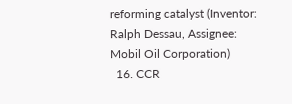reforming catalyst (Inventor: Ralph Dessau, Assignee: Mobil Oil Corporation)
  16. CCR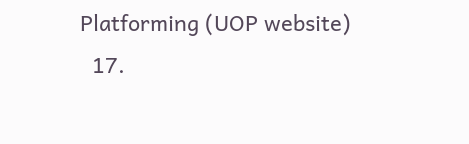Platforming (UOP website)
  17.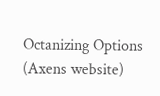Octanizing Options (Axens website)